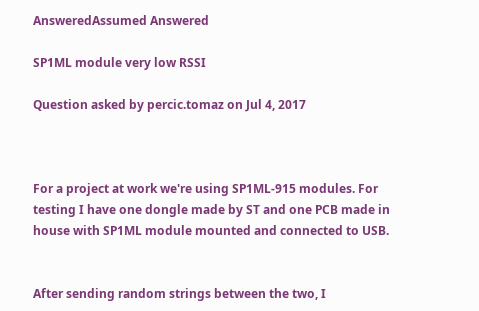AnsweredAssumed Answered

SP1ML module very low RSSI

Question asked by percic.tomaz on Jul 4, 2017



For a project at work we're using SP1ML-915 modules. For testing I have one dongle made by ST and one PCB made in house with SP1ML module mounted and connected to USB.


After sending random strings between the two, I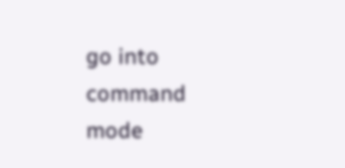go into command mode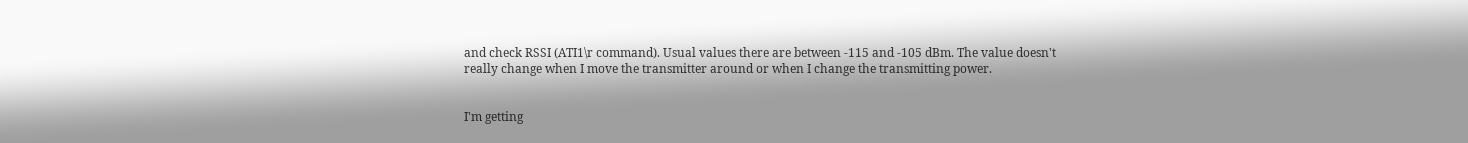and check RSSI (ATI1\r command). Usual values there are between -115 and -105 dBm. The value doesn't really change when I move the transmitter around or when I change the transmitting power.


I'm getting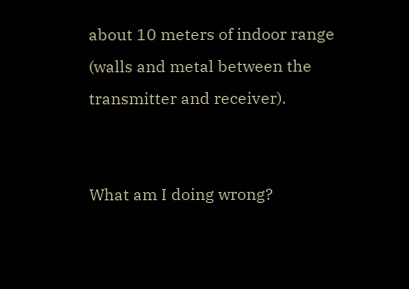about 10 meters of indoor range (walls and metal between the transmitter and receiver).


What am I doing wrong?